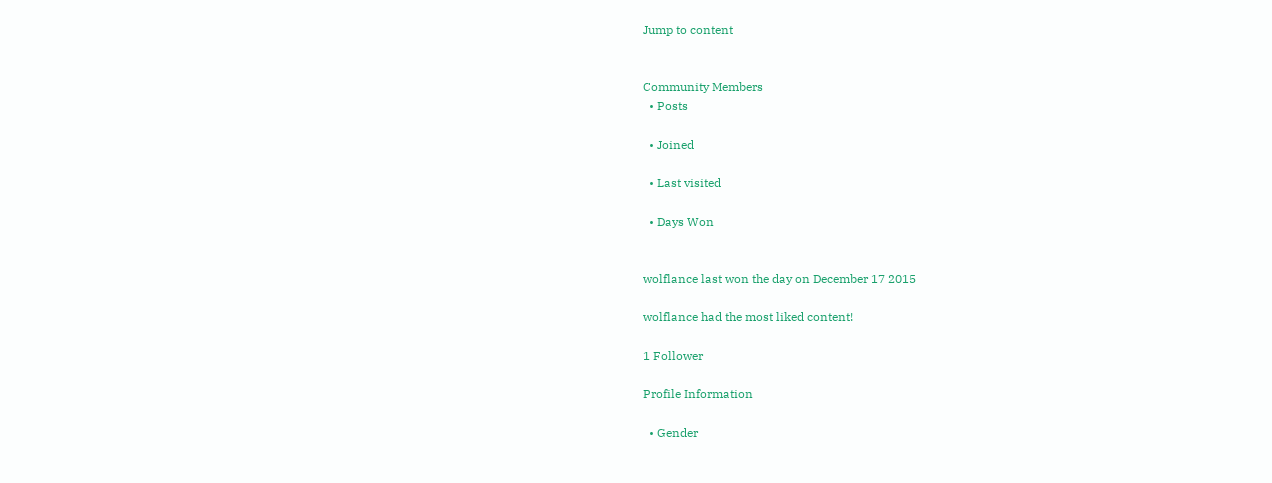Jump to content


Community Members
  • Posts

  • Joined

  • Last visited

  • Days Won


wolflance last won the day on December 17 2015

wolflance had the most liked content!

1 Follower

Profile Information

  • Gender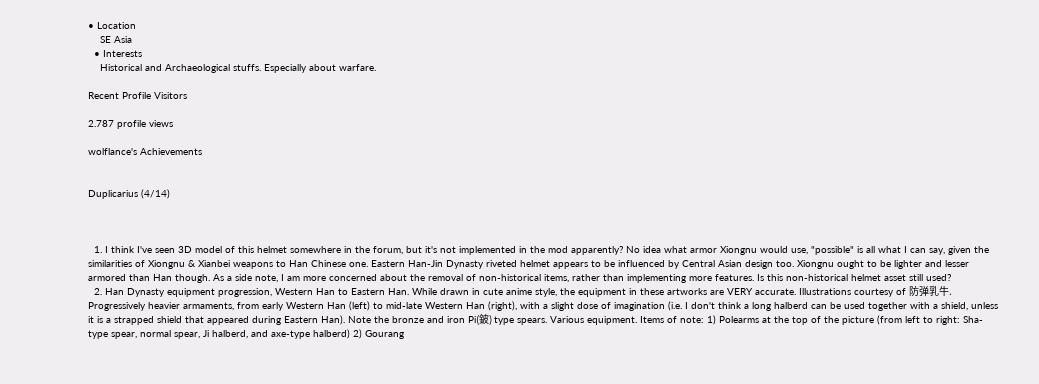• Location
    SE Asia
  • Interests
    Historical and Archaeological stuffs. Especially about warfare.

Recent Profile Visitors

2.787 profile views

wolflance's Achievements


Duplicarius (4/14)



  1. I think I've seen 3D model of this helmet somewhere in the forum, but it's not implemented in the mod apparently? No idea what armor Xiongnu would use, "possible" is all what I can say, given the similarities of Xiongnu & Xianbei weapons to Han Chinese one. Eastern Han-Jin Dynasty riveted helmet appears to be influenced by Central Asian design too. Xiongnu ought to be lighter and lesser armored than Han though. As a side note, I am more concerned about the removal of non-historical items, rather than implementing more features. Is this non-historical helmet asset still used?
  2. Han Dynasty equipment progression, Western Han to Eastern Han. While drawn in cute anime style, the equipment in these artworks are VERY accurate. Illustrations courtesy of 防弹乳牛. Progressively heavier armaments, from early Western Han (left) to mid-late Western Han (right), with a slight dose of imagination (i.e. I don't think a long halberd can be used together with a shield, unless it is a strapped shield that appeared during Eastern Han). Note the bronze and iron Pi(鈹) type spears. Various equipment. Items of note: 1) Polearms at the top of the picture (from left to right: Sha-type spear, normal spear, Ji halberd, and axe-type halberd) 2) Gourang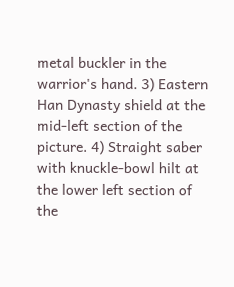metal buckler in the warrior's hand. 3) Eastern Han Dynasty shield at the mid-left section of the picture. 4) Straight saber with knuckle-bowl hilt at the lower left section of the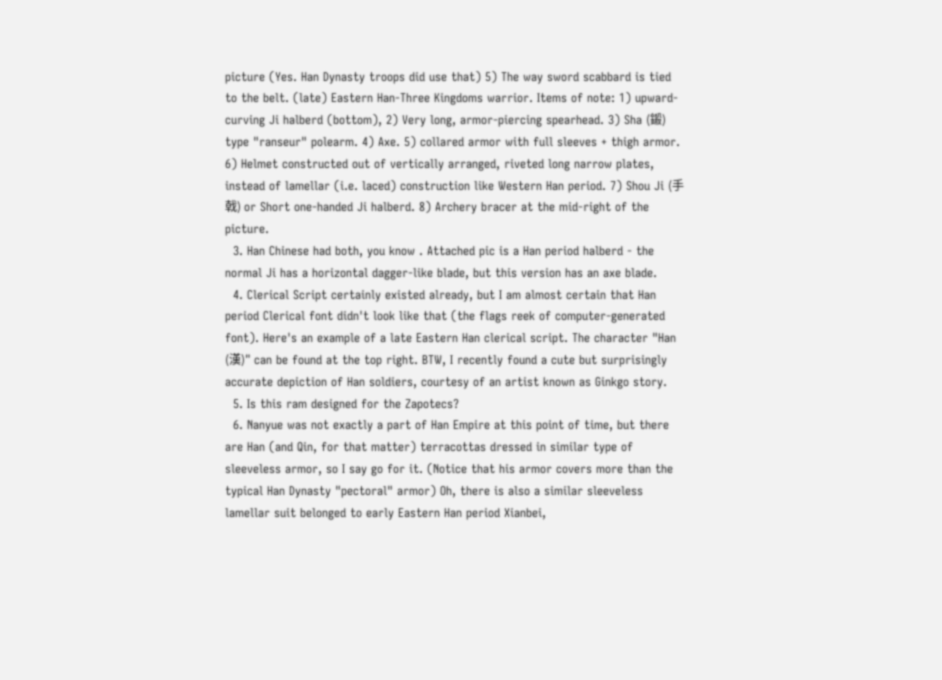picture (Yes. Han Dynasty troops did use that) 5) The way sword scabbard is tied to the belt. (late) Eastern Han-Three Kingdoms warrior. Items of note: 1) upward-curving Ji halberd (bottom), 2) Very long, armor-piercing spearhead. 3) Sha (鎩) type "ranseur" polearm. 4) Axe. 5) collared armor with full sleeves + thigh armor. 6) Helmet constructed out of vertically arranged, riveted long narrow plates, instead of lamellar (i.e. laced) construction like Western Han period. 7) Shou Ji (手戟) or Short one-handed Ji halberd. 8) Archery bracer at the mid-right of the picture.
  3. Han Chinese had both, you know . Attached pic is a Han period halberd - the normal Ji has a horizontal dagger-like blade, but this version has an axe blade.
  4. Clerical Script certainly existed already, but I am almost certain that Han period Clerical font didn't look like that (the flags reek of computer-generated font). Here's an example of a late Eastern Han clerical script. The character "Han (漢)" can be found at the top right. BTW, I recently found a cute but surprisingly accurate depiction of Han soldiers, courtesy of an artist known as Ginkgo story.
  5. Is this ram designed for the Zapotecs?
  6. Nanyue was not exactly a part of Han Empire at this point of time, but there are Han (and Qin, for that matter) terracottas dressed in similar type of sleeveless armor, so I say go for it. (Notice that his armor covers more than the typical Han Dynasty "pectoral" armor) Oh, there is also a similar sleeveless lamellar suit belonged to early Eastern Han period Xianbei,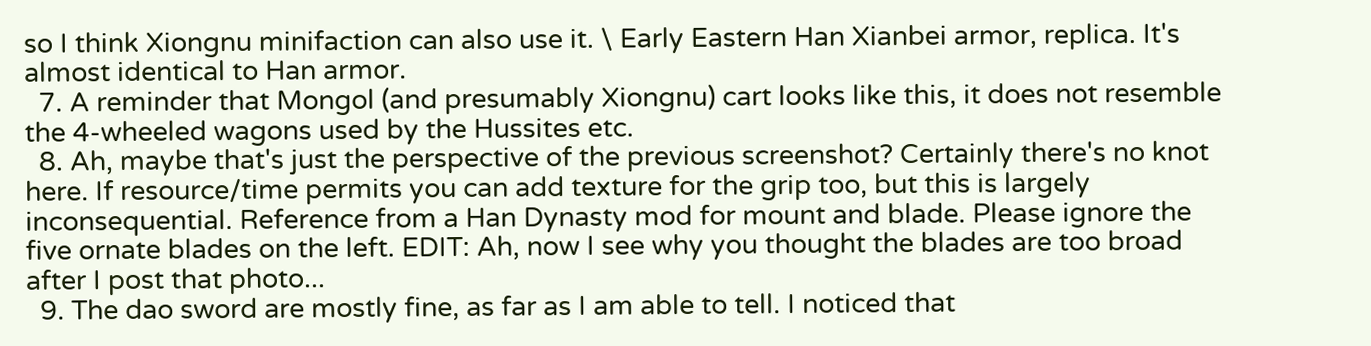so I think Xiongnu minifaction can also use it. \ Early Eastern Han Xianbei armor, replica. It's almost identical to Han armor.
  7. A reminder that Mongol (and presumably Xiongnu) cart looks like this, it does not resemble the 4-wheeled wagons used by the Hussites etc.
  8. Ah, maybe that's just the perspective of the previous screenshot? Certainly there's no knot here. If resource/time permits you can add texture for the grip too, but this is largely inconsequential. Reference from a Han Dynasty mod for mount and blade. Please ignore the five ornate blades on the left. EDIT: Ah, now I see why you thought the blades are too broad after I post that photo...
  9. The dao sword are mostly fine, as far as I am able to tell. I noticed that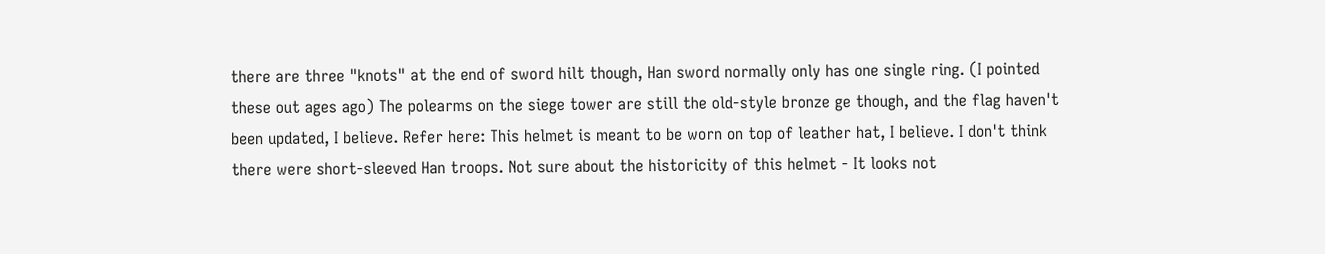there are three "knots" at the end of sword hilt though, Han sword normally only has one single ring. (I pointed these out ages ago) The polearms on the siege tower are still the old-style bronze ge though, and the flag haven't been updated, I believe. Refer here: This helmet is meant to be worn on top of leather hat, I believe. I don't think there were short-sleeved Han troops. Not sure about the historicity of this helmet - It looks not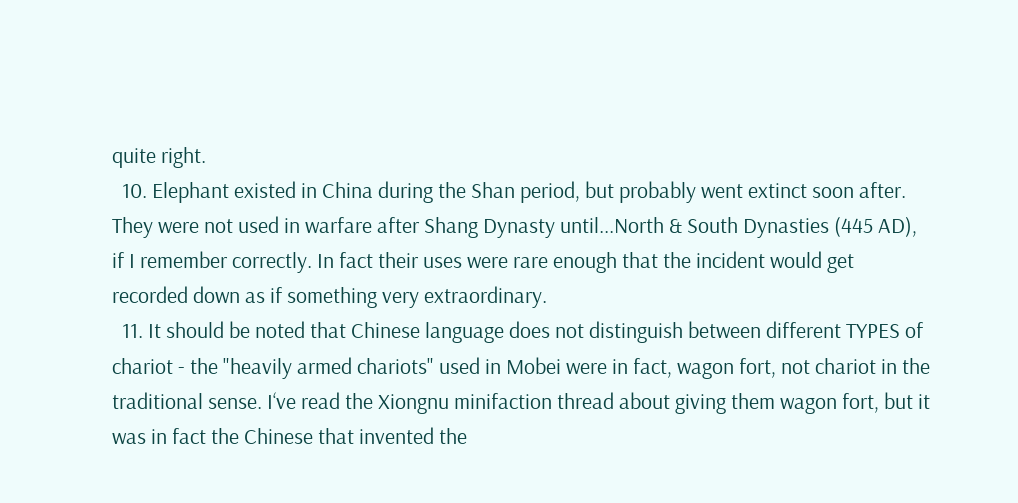quite right.
  10. Elephant existed in China during the Shan period, but probably went extinct soon after. They were not used in warfare after Shang Dynasty until...North & South Dynasties (445 AD), if I remember correctly. In fact their uses were rare enough that the incident would get recorded down as if something very extraordinary.
  11. It should be noted that Chinese language does not distinguish between different TYPES of chariot - the "heavily armed chariots" used in Mobei were in fact, wagon fort, not chariot in the traditional sense. I‘ve read the Xiongnu minifaction thread about giving them wagon fort, but it was in fact the Chinese that invented the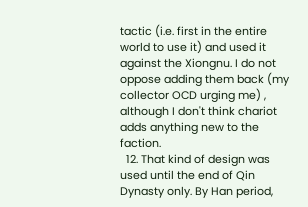tactic (i.e. first in the entire world to use it) and used it against the Xiongnu. I do not oppose adding them back (my collector OCD urging me) , although I don't think chariot adds anything new to the faction.
  12. That kind of design was used until the end of Qin Dynasty only. By Han period,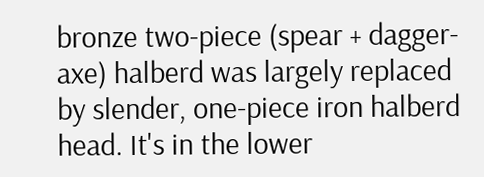bronze two-piece (spear + dagger-axe) halberd was largely replaced by slender, one-piece iron halberd head. It's in the lower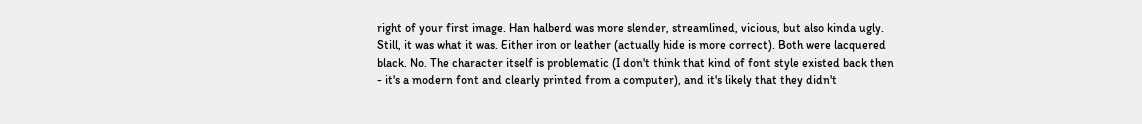right of your first image. Han halberd was more slender, streamlined, vicious, but also kinda ugly. Still, it was what it was. Either iron or leather (actually hide is more correct). Both were lacquered black. No. The character itself is problematic (I don't think that kind of font style existed back then - it's a modern font and clearly printed from a computer), and it's likely that they didn't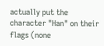actually put the character "Han" on their flags (none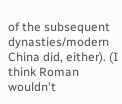of the subsequent dynasties/modern China did, either). (I think Roman wouldn't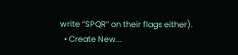write “SPQR” on their flags either).
  • Create New...